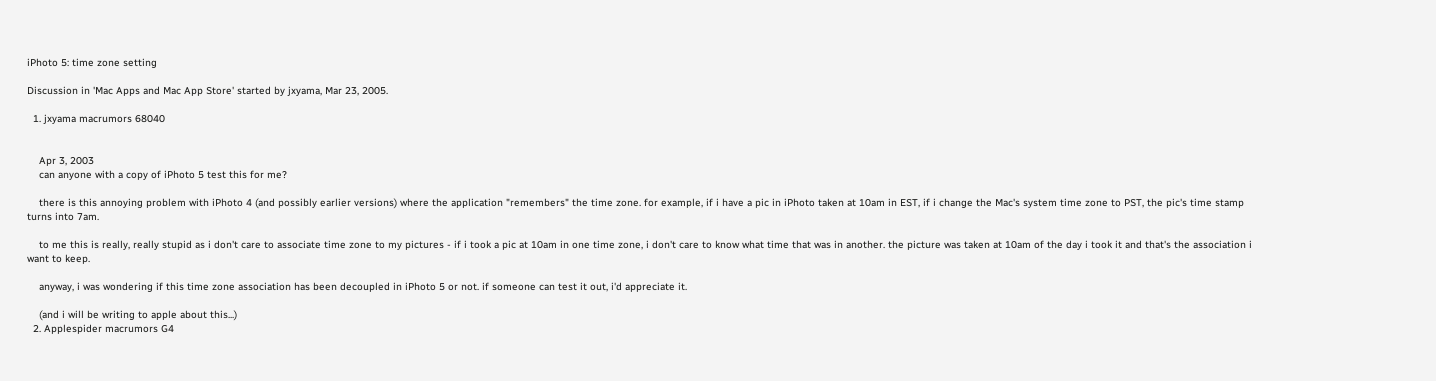iPhoto 5: time zone setting

Discussion in 'Mac Apps and Mac App Store' started by jxyama, Mar 23, 2005.

  1. jxyama macrumors 68040


    Apr 3, 2003
    can anyone with a copy of iPhoto 5 test this for me?

    there is this annoying problem with iPhoto 4 (and possibly earlier versions) where the application "remembers" the time zone. for example, if i have a pic in iPhoto taken at 10am in EST, if i change the Mac's system time zone to PST, the pic's time stamp turns into 7am.

    to me this is really, really stupid as i don't care to associate time zone to my pictures - if i took a pic at 10am in one time zone, i don't care to know what time that was in another. the picture was taken at 10am of the day i took it and that's the association i want to keep.

    anyway, i was wondering if this time zone association has been decoupled in iPhoto 5 or not. if someone can test it out, i'd appreciate it.

    (and i will be writing to apple about this...)
  2. Applespider macrumors G4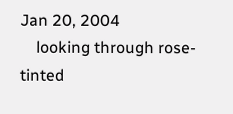Jan 20, 2004
    looking through rose-tinted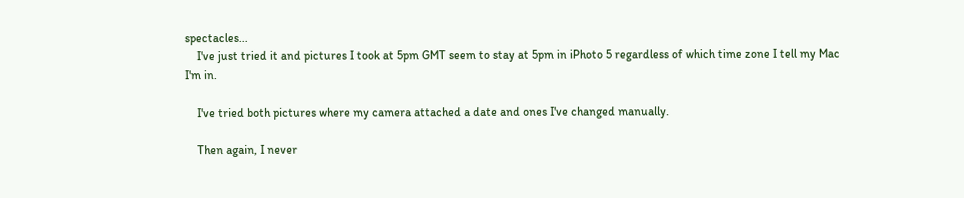spectacles...
    I've just tried it and pictures I took at 5pm GMT seem to stay at 5pm in iPhoto 5 regardless of which time zone I tell my Mac I'm in.

    I've tried both pictures where my camera attached a date and ones I've changed manually.

    Then again, I never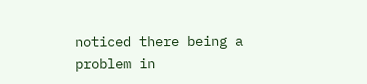noticed there being a problem in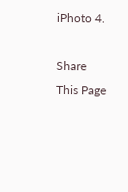iPhoto 4.

Share This Page